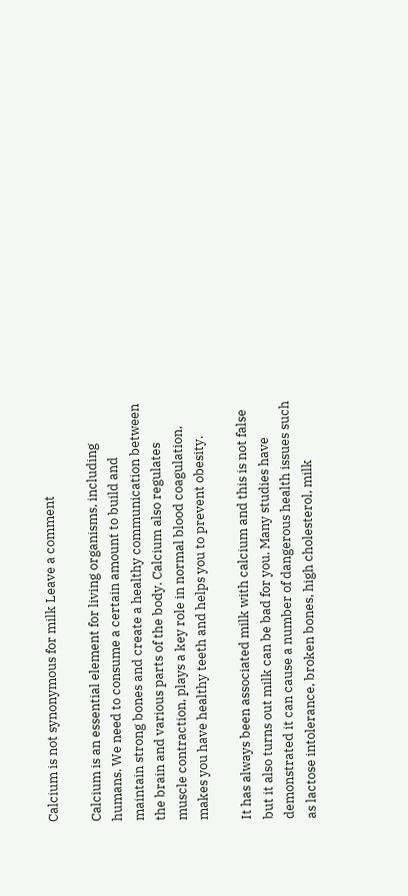Calcium is not synonymous for milk Leave a comment

Calcium is an essential element for living organisms, including humans. We need to consume a certain amount to build and maintain strong bones and create a healthy communication between the brain and various parts of the body. Calcium also regulates muscle contraction, plays a key role in normal blood coagulation, makes you have healthy teeth and helps you to prevent obesity.

It has always been associated milk with calcium and this is not false but it also turns out milk can be bad for you. Many studies have demonstrated it can cause a number of dangerous health issues such as lactose intolerance, broken bones, high cholesterol, milk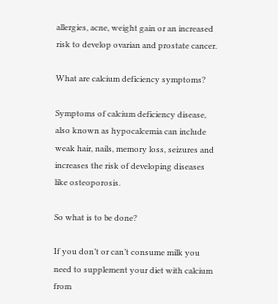allergies, acne, weight gain or an increased risk to develop ovarian and prostate cancer.

What are calcium deficiency symptoms?

Symptoms of calcium deficiency disease, also known as hypocalcemia can include weak hair, nails, memory loss, seizures and increases the risk of developing diseases like osteoporosis.

So what is to be done?

If you don’t or can’t consume milk you need to supplement your diet with calcium from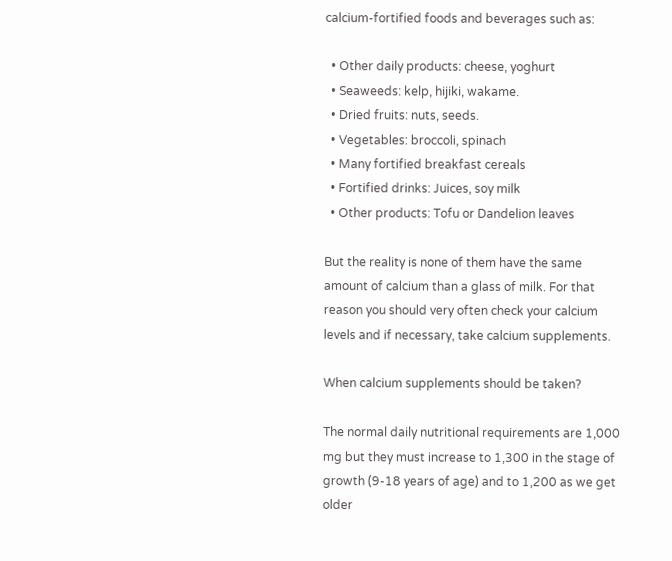calcium-fortified foods and beverages such as:

  • Other daily products: cheese, yoghurt
  • Seaweeds: kelp, hijiki, wakame.
  • Dried fruits: nuts, seeds.
  • Vegetables: broccoli, spinach
  • Many fortified breakfast cereals
  • Fortified drinks: Juices, soy milk
  • Other products: Tofu or Dandelion leaves

But the reality is none of them have the same amount of calcium than a glass of milk. For that reason you should very often check your calcium levels and if necessary, take calcium supplements.

When calcium supplements should be taken?

The normal daily nutritional requirements are 1,000 mg but they must increase to 1,300 in the stage of growth (9-18 years of age) and to 1,200 as we get older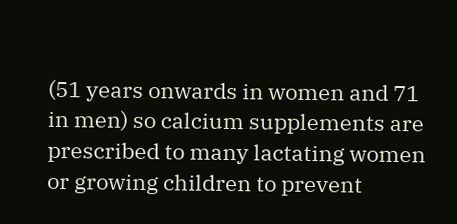(51 years onwards in women and 71 in men) so calcium supplements are prescribed to many lactating women or growing children to prevent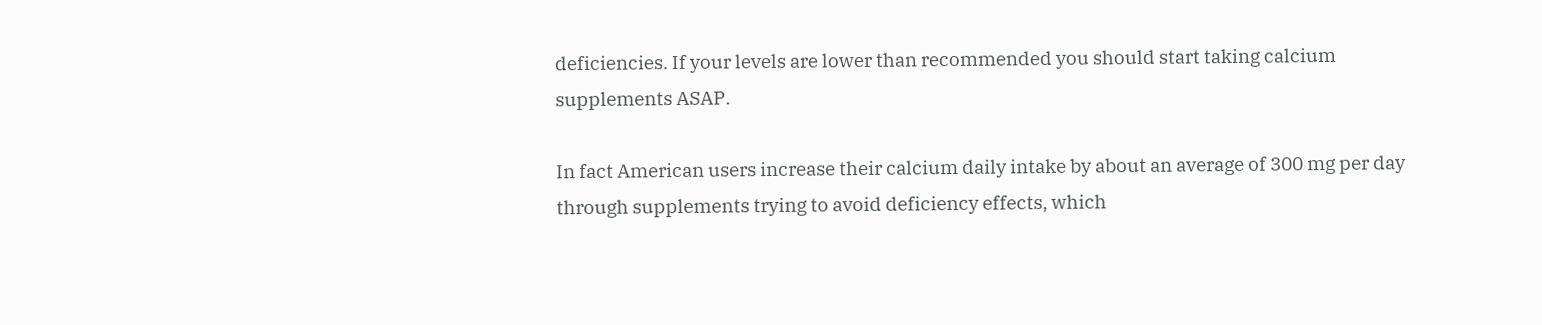deficiencies. If your levels are lower than recommended you should start taking calcium supplements ASAP.

In fact American users increase their calcium daily intake by about an average of 300 mg per day through supplements trying to avoid deficiency effects, which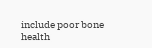include poor bone health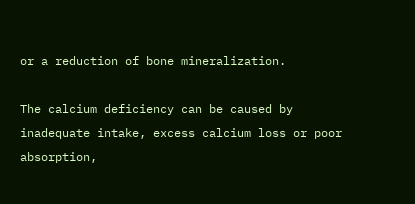or a reduction of bone mineralization.

The calcium deficiency can be caused by inadequate intake, excess calcium loss or poor absorption,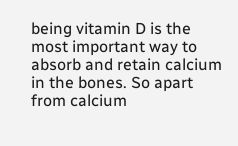being vitamin D is the most important way to absorb and retain calcium in the bones. So apart from calcium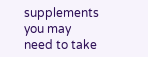supplements you may need to take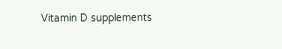Vitamin D supplements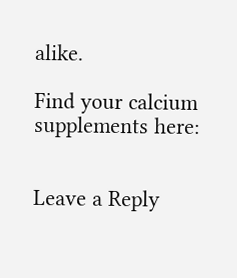alike.

Find your calcium supplements here:


Leave a Reply